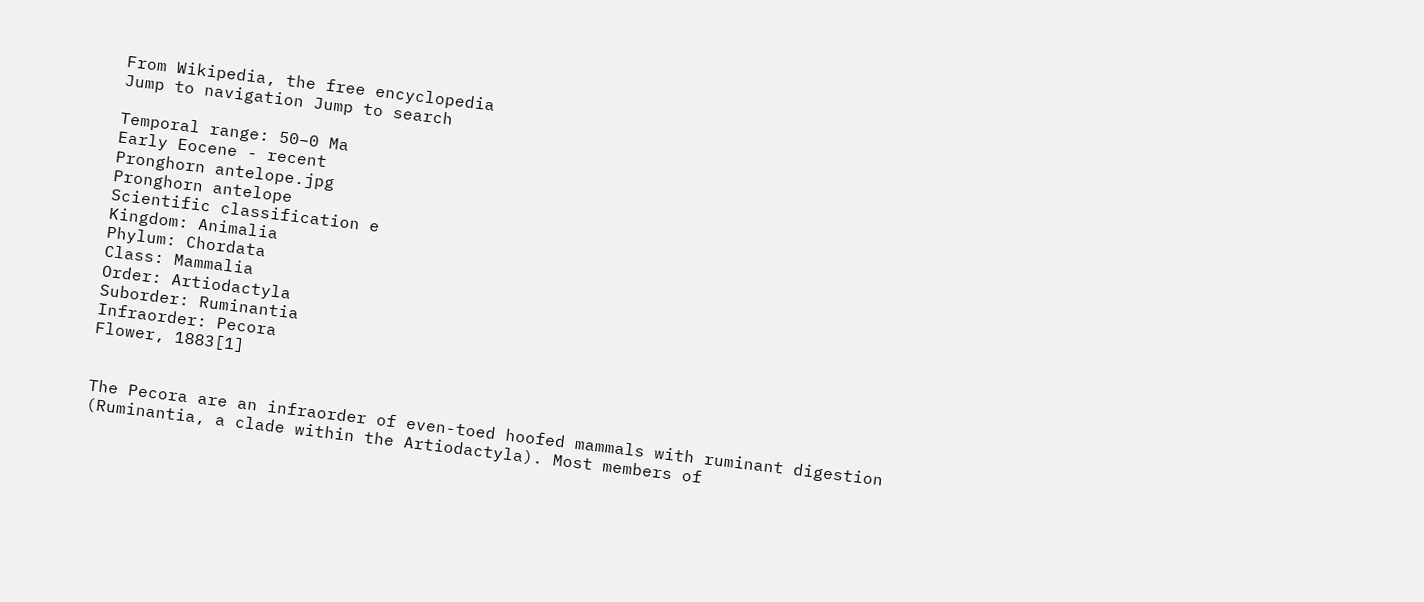From Wikipedia, the free encyclopedia
Jump to navigation Jump to search

Temporal range: 50–0 Ma
Early Eocene - recent
Pronghorn antelope.jpg
Pronghorn antelope
Scientific classification e
Kingdom: Animalia
Phylum: Chordata
Class: Mammalia
Order: Artiodactyla
Suborder: Ruminantia
Infraorder: Pecora
Flower, 1883[1]


The Pecora are an infraorder of even-toed hoofed mammals with ruminant digestion (Ruminantia, a clade within the Artiodactyla). Most members of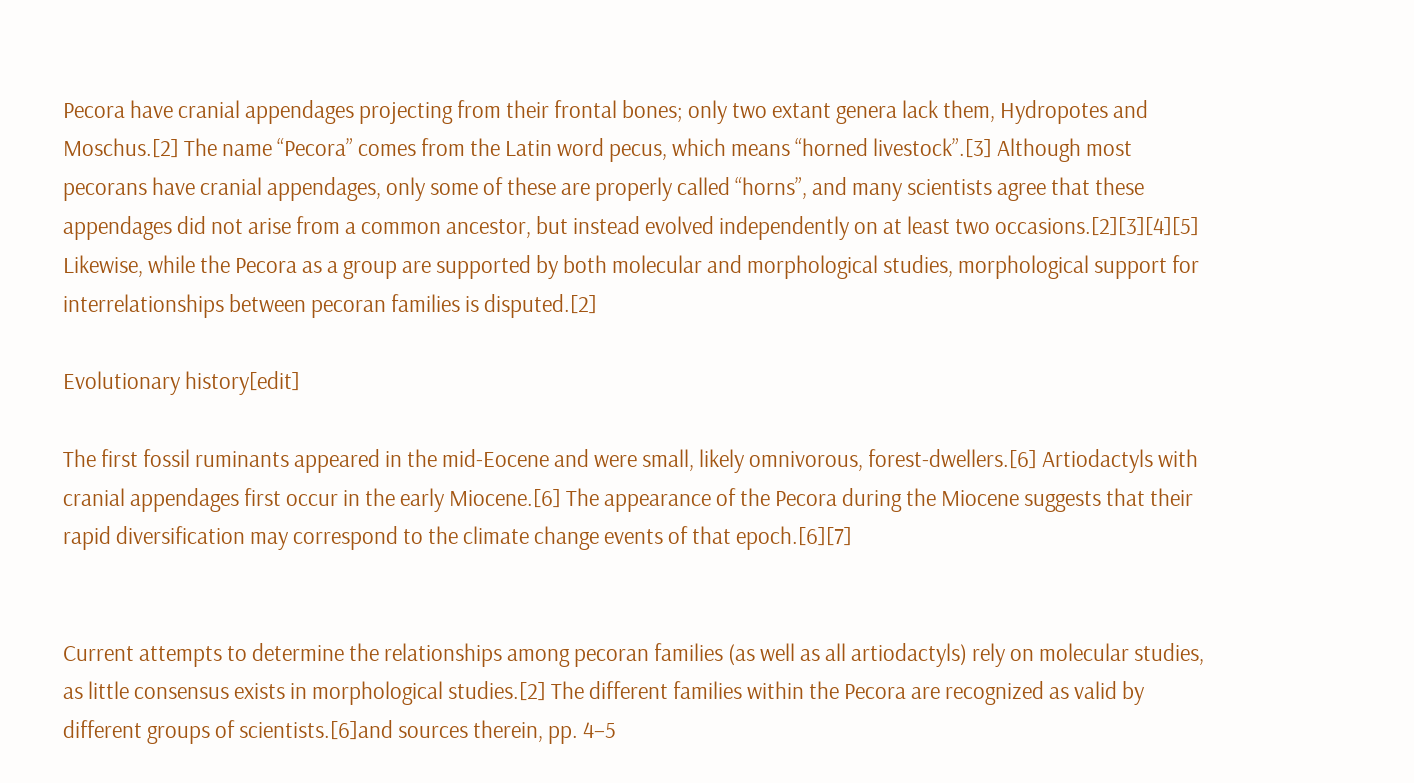Pecora have cranial appendages projecting from their frontal bones; only two extant genera lack them, Hydropotes and Moschus.[2] The name “Pecora” comes from the Latin word pecus, which means “horned livestock”.[3] Although most pecorans have cranial appendages, only some of these are properly called “horns”, and many scientists agree that these appendages did not arise from a common ancestor, but instead evolved independently on at least two occasions.[2][3][4][5] Likewise, while the Pecora as a group are supported by both molecular and morphological studies, morphological support for interrelationships between pecoran families is disputed.[2]

Evolutionary history[edit]

The first fossil ruminants appeared in the mid-Eocene and were small, likely omnivorous, forest-dwellers.[6] Artiodactyls with cranial appendages first occur in the early Miocene.[6] The appearance of the Pecora during the Miocene suggests that their rapid diversification may correspond to the climate change events of that epoch.[6][7]


Current attempts to determine the relationships among pecoran families (as well as all artiodactyls) rely on molecular studies, as little consensus exists in morphological studies.[2] The different families within the Pecora are recognized as valid by different groups of scientists.[6]and sources therein, pp. 4–5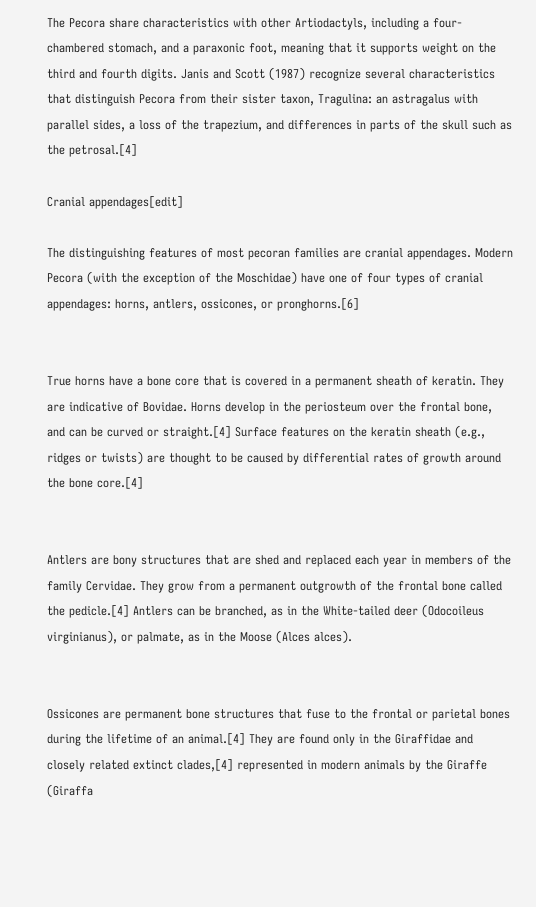The Pecora share characteristics with other Artiodactyls, including a four-chambered stomach, and a paraxonic foot, meaning that it supports weight on the third and fourth digits. Janis and Scott (1987) recognize several characteristics that distinguish Pecora from their sister taxon, Tragulina: an astragalus with parallel sides, a loss of the trapezium, and differences in parts of the skull such as the petrosal.[4]

Cranial appendages[edit]

The distinguishing features of most pecoran families are cranial appendages. Modern Pecora (with the exception of the Moschidae) have one of four types of cranial appendages: horns, antlers, ossicones, or pronghorns.[6]


True horns have a bone core that is covered in a permanent sheath of keratin. They are indicative of Bovidae. Horns develop in the periosteum over the frontal bone, and can be curved or straight.[4] Surface features on the keratin sheath (e.g., ridges or twists) are thought to be caused by differential rates of growth around the bone core.[4]


Antlers are bony structures that are shed and replaced each year in members of the family Cervidae. They grow from a permanent outgrowth of the frontal bone called the pedicle.[4] Antlers can be branched, as in the White-tailed deer (Odocoileus virginianus), or palmate, as in the Moose (Alces alces).


Ossicones are permanent bone structures that fuse to the frontal or parietal bones during the lifetime of an animal.[4] They are found only in the Giraffidae and closely related extinct clades,[4] represented in modern animals by the Giraffe (Giraffa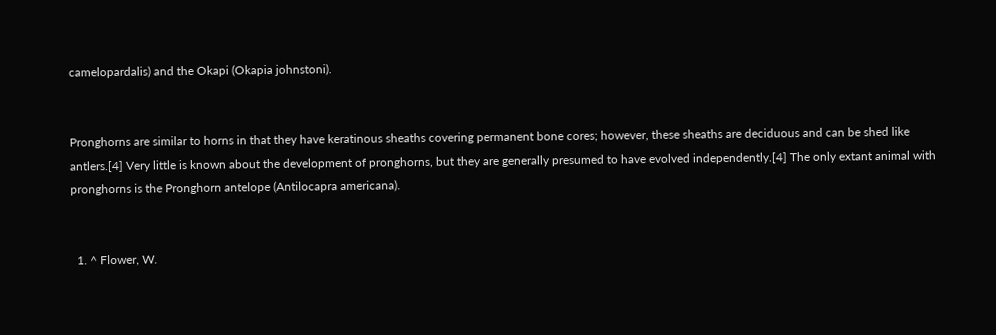camelopardalis) and the Okapi (Okapia johnstoni).


Pronghorns are similar to horns in that they have keratinous sheaths covering permanent bone cores; however, these sheaths are deciduous and can be shed like antlers.[4] Very little is known about the development of pronghorns, but they are generally presumed to have evolved independently.[4] The only extant animal with pronghorns is the Pronghorn antelope (Antilocapra americana).


  1. ^ Flower, W.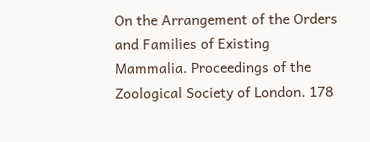On the Arrangement of the Orders and Families of Existing Mammalia. Proceedings of the Zoological Society of London. 178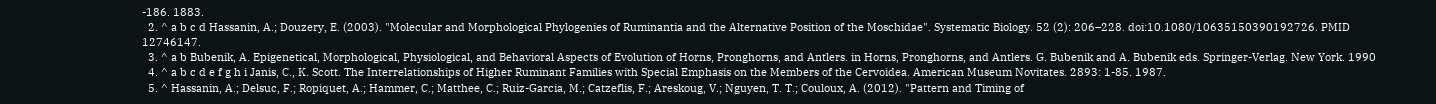-186. 1883.
  2. ^ a b c d Hassanin, A.; Douzery, E. (2003). "Molecular and Morphological Phylogenies of Ruminantia and the Alternative Position of the Moschidae". Systematic Biology. 52 (2): 206–228. doi:10.1080/10635150390192726. PMID 12746147.
  3. ^ a b Bubenik, A. Epigenetical, Morphological, Physiological, and Behavioral Aspects of Evolution of Horns, Pronghorns, and Antlers. in Horns, Pronghorns, and Antlers. G. Bubenik and A. Bubenik eds. Springer-Verlag. New York. 1990
  4. ^ a b c d e f g h i Janis, C., K. Scott. The Interrelationships of Higher Ruminant Families with Special Emphasis on the Members of the Cervoidea. American Museum Novitates. 2893: 1-85. 1987.
  5. ^ Hassanin, A.; Delsuc, F.; Ropiquet, A.; Hammer, C.; Matthee, C.; Ruiz-Garcia, M.; Catzeflis, F.; Areskoug, V.; Nguyen, T. T.; Couloux, A. (2012). "Pattern and Timing of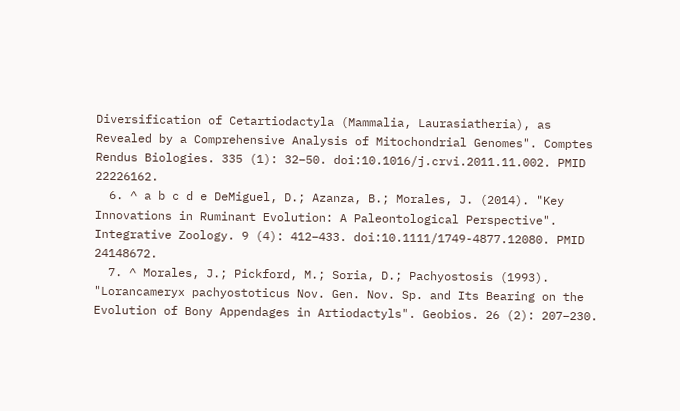Diversification of Cetartiodactyla (Mammalia, Laurasiatheria), as Revealed by a Comprehensive Analysis of Mitochondrial Genomes". Comptes Rendus Biologies. 335 (1): 32–50. doi:10.1016/j.crvi.2011.11.002. PMID 22226162.
  6. ^ a b c d e DeMiguel, D.; Azanza, B.; Morales, J. (2014). "Key Innovations in Ruminant Evolution: A Paleontological Perspective". Integrative Zoology. 9 (4): 412–433. doi:10.1111/1749-4877.12080. PMID 24148672.
  7. ^ Morales, J.; Pickford, M.; Soria, D.; Pachyostosis (1993). "Lorancameryx pachyostoticus Nov. Gen. Nov. Sp. and Its Bearing on the Evolution of Bony Appendages in Artiodactyls". Geobios. 26 (2): 207–230.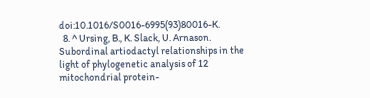doi:10.1016/S0016-6995(93)80016-K.
  8. ^ Ursing, B., K. Slack, U. Arnason. Subordinal artiodactyl relationships in the light of phylogenetic analysis of 12 mitochondrial protein-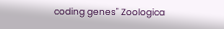coding genes" Zoologica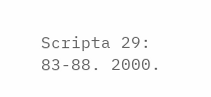Scripta 29: 83-88. 2000.